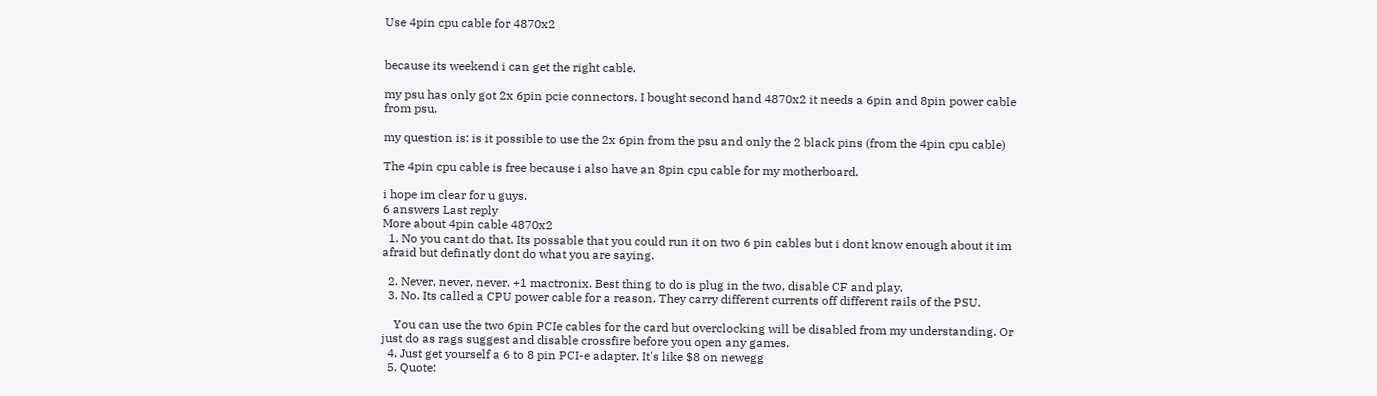Use 4pin cpu cable for 4870x2


because its weekend i can get the right cable.

my psu has only got 2x 6pin pcie connectors. I bought second hand 4870x2 it needs a 6pin and 8pin power cable from psu.

my question is: is it possible to use the 2x 6pin from the psu and only the 2 black pins (from the 4pin cpu cable)

The 4pin cpu cable is free because i also have an 8pin cpu cable for my motherboard.

i hope im clear for u guys.
6 answers Last reply
More about 4pin cable 4870x2
  1. No you cant do that. Its possable that you could run it on two 6 pin cables but i dont know enough about it im afraid but definatly dont do what you are saying.

  2. Never, never, never. +1 mactronix. Best thing to do is plug in the two, disable CF and play.
  3. No. Its called a CPU power cable for a reason. They carry different currents off different rails of the PSU.

    You can use the two 6pin PCIe cables for the card but overclocking will be disabled from my understanding. Or just do as rags suggest and disable crossfire before you open any games.
  4. Just get yourself a 6 to 8 pin PCI-e adapter. It's like $8 on newegg
  5. Quote: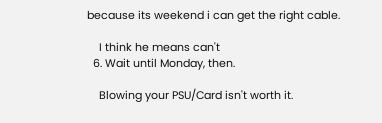because its weekend i can get the right cable.

    I think he means can't
  6. Wait until Monday, then.

    Blowing your PSU/Card isn't worth it.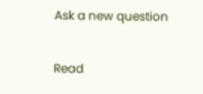Ask a new question

Read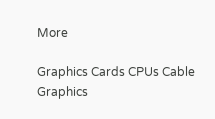More

Graphics Cards CPUs Cable Graphics